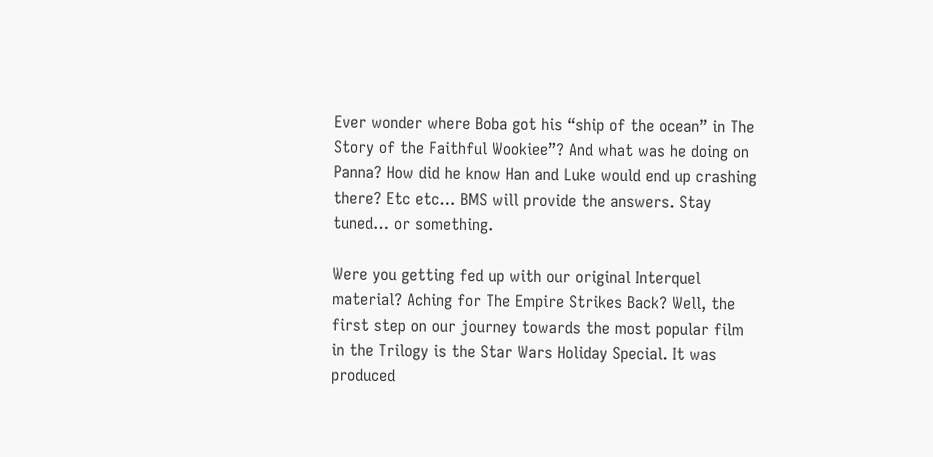Ever wonder where Boba got his “ship of the ocean” in The Story of the Faithful Wookiee”? And what was he doing on Panna? How did he know Han and Luke would end up crashing there? Etc etc… BMS will provide the answers. Stay tuned… or something.

Were you getting fed up with our original Interquel material? Aching for The Empire Strikes Back? Well, the first step on our journey towards the most popular film in the Trilogy is the Star Wars Holiday Special. It was produced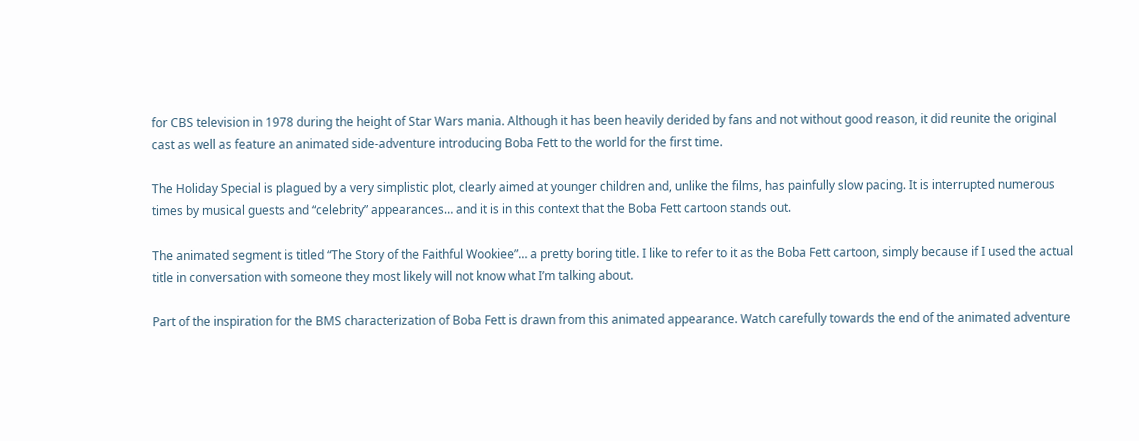for CBS television in 1978 during the height of Star Wars mania. Although it has been heavily derided by fans and not without good reason, it did reunite the original cast as well as feature an animated side-adventure introducing Boba Fett to the world for the first time.

The Holiday Special is plagued by a very simplistic plot, clearly aimed at younger children and, unlike the films, has painfully slow pacing. It is interrupted numerous times by musical guests and “celebrity” appearances… and it is in this context that the Boba Fett cartoon stands out.

The animated segment is titled “The Story of the Faithful Wookiee”… a pretty boring title. I like to refer to it as the Boba Fett cartoon, simply because if I used the actual title in conversation with someone they most likely will not know what I’m talking about.

Part of the inspiration for the BMS characterization of Boba Fett is drawn from this animated appearance. Watch carefully towards the end of the animated adventure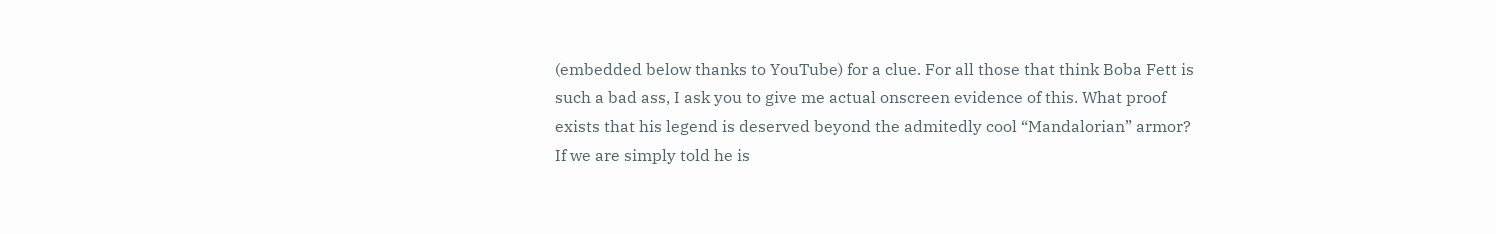(embedded below thanks to YouTube) for a clue. For all those that think Boba Fett is such a bad ass, I ask you to give me actual onscreen evidence of this. What proof exists that his legend is deserved beyond the admitedly cool “Mandalorian” armor? If we are simply told he is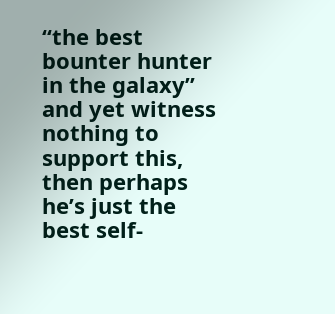“the best bounter hunter in the galaxy” and yet witness nothing to support this, then perhaps he’s just the best self-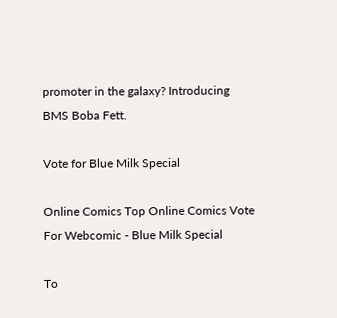promoter in the galaxy? Introducing BMS Boba Fett.

Vote for Blue Milk Special

Online Comics Top Online Comics Vote For Webcomic - Blue Milk Special

To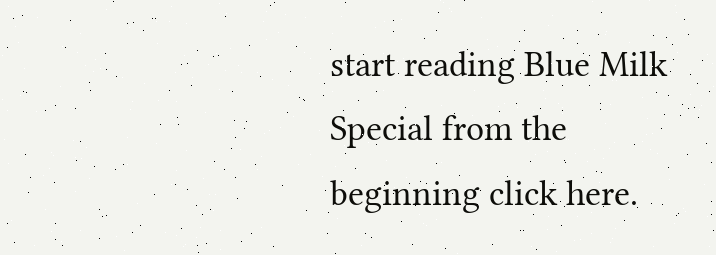start reading Blue Milk Special from the beginning click here.